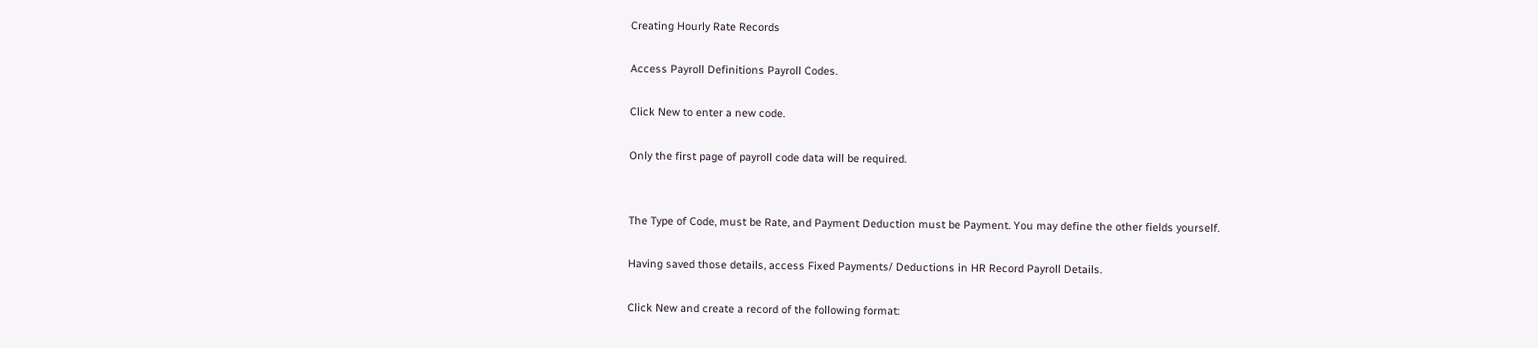Creating Hourly Rate Records

Access Payroll Definitions Payroll Codes.

Click New to enter a new code.

Only the first page of payroll code data will be required.


The Type of Code, must be Rate, and Payment Deduction must be Payment. You may define the other fields yourself.

Having saved those details, access Fixed Payments/ Deductions in HR Record Payroll Details.

Click New and create a record of the following format: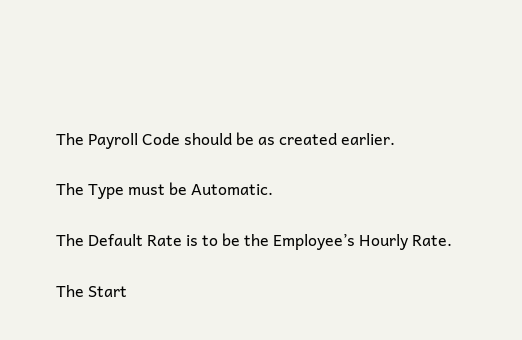The Payroll Code should be as created earlier.

The Type must be Automatic.

The Default Rate is to be the Employee’s Hourly Rate.

The Start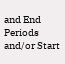and End Periods and/or Start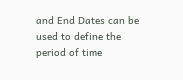and End Dates can be used to define the period of time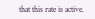that this rate is active.